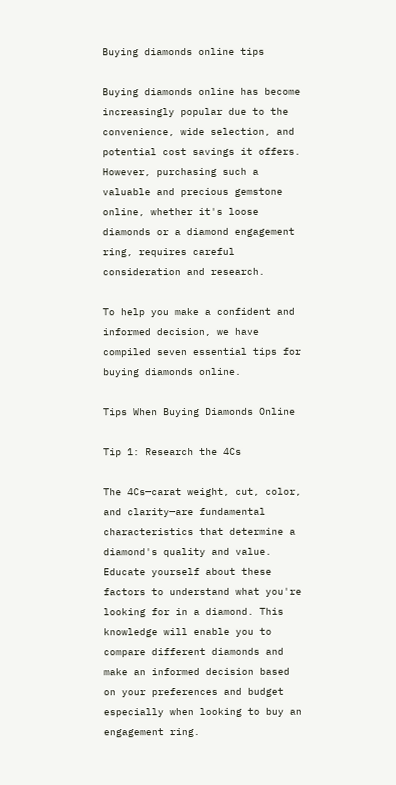Buying diamonds online tips

Buying diamonds online has become increasingly popular due to the convenience, wide selection, and potential cost savings it offers. However, purchasing such a valuable and precious gemstone online, whether it's loose diamonds or a diamond engagement ring, requires careful consideration and research.

To help you make a confident and informed decision, we have compiled seven essential tips for buying diamonds online.

Tips When Buying Diamonds Online

Tip 1: Research the 4Cs

The 4Cs—carat weight, cut, color, and clarity—are fundamental characteristics that determine a diamond's quality and value. Educate yourself about these factors to understand what you're looking for in a diamond. This knowledge will enable you to compare different diamonds and make an informed decision based on your preferences and budget especially when looking to buy an engagement ring.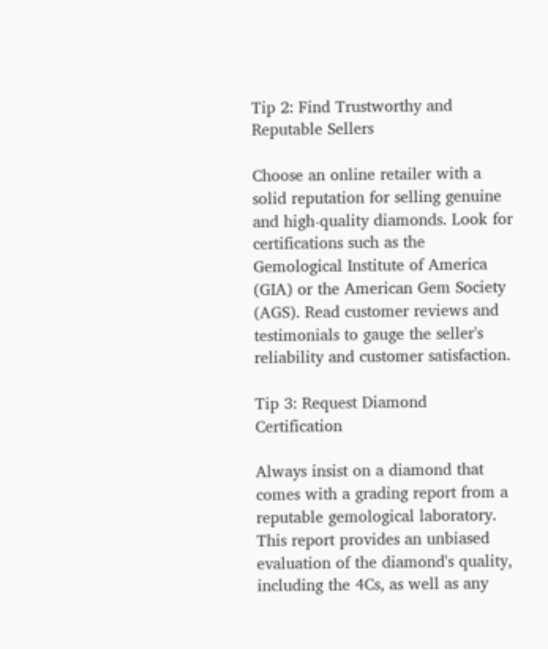Tip 2: Find Trustworthy and Reputable Sellers

Choose an online retailer with a solid reputation for selling genuine and high-quality diamonds. Look for certifications such as the Gemological Institute of America (GIA) or the American Gem Society (AGS). Read customer reviews and testimonials to gauge the seller's reliability and customer satisfaction.

Tip 3: Request Diamond Certification

Always insist on a diamond that comes with a grading report from a reputable gemological laboratory. This report provides an unbiased evaluation of the diamond's quality, including the 4Cs, as well as any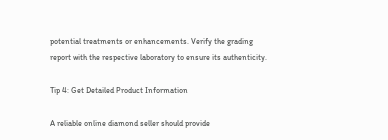potential treatments or enhancements. Verify the grading report with the respective laboratory to ensure its authenticity.

Tip 4: Get Detailed Product Information

A reliable online diamond seller should provide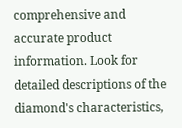comprehensive and accurate product information. Look for detailed descriptions of the diamond's characteristics,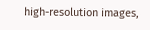high-resolution images,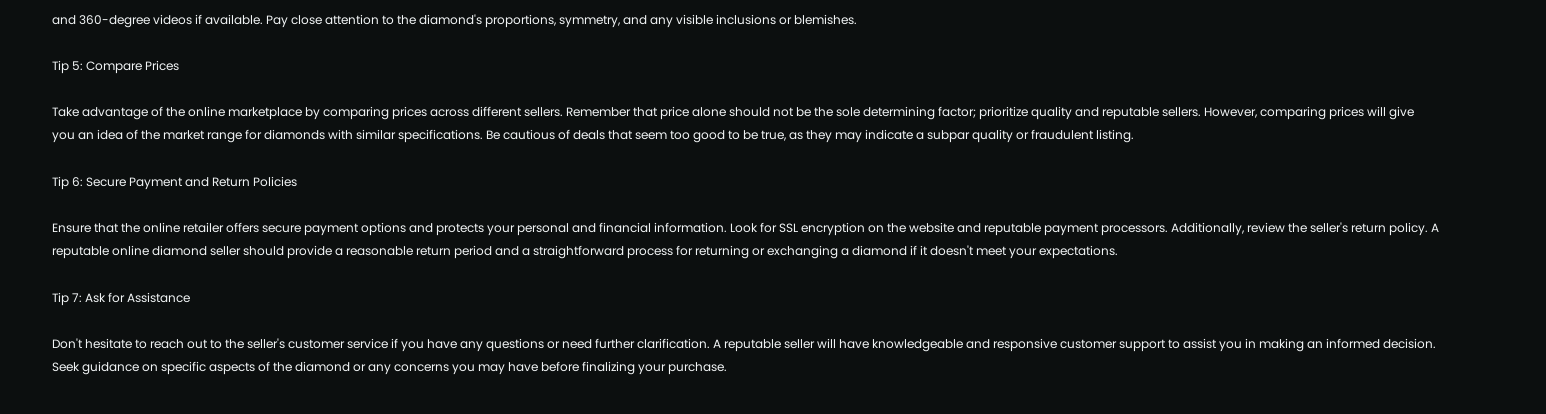and 360-degree videos if available. Pay close attention to the diamond's proportions, symmetry, and any visible inclusions or blemishes.

Tip 5: Compare Prices

Take advantage of the online marketplace by comparing prices across different sellers. Remember that price alone should not be the sole determining factor; prioritize quality and reputable sellers. However, comparing prices will give you an idea of the market range for diamonds with similar specifications. Be cautious of deals that seem too good to be true, as they may indicate a subpar quality or fraudulent listing.

Tip 6: Secure Payment and Return Policies

Ensure that the online retailer offers secure payment options and protects your personal and financial information. Look for SSL encryption on the website and reputable payment processors. Additionally, review the seller's return policy. A reputable online diamond seller should provide a reasonable return period and a straightforward process for returning or exchanging a diamond if it doesn't meet your expectations.

Tip 7: Ask for Assistance

Don't hesitate to reach out to the seller's customer service if you have any questions or need further clarification. A reputable seller will have knowledgeable and responsive customer support to assist you in making an informed decision. Seek guidance on specific aspects of the diamond or any concerns you may have before finalizing your purchase.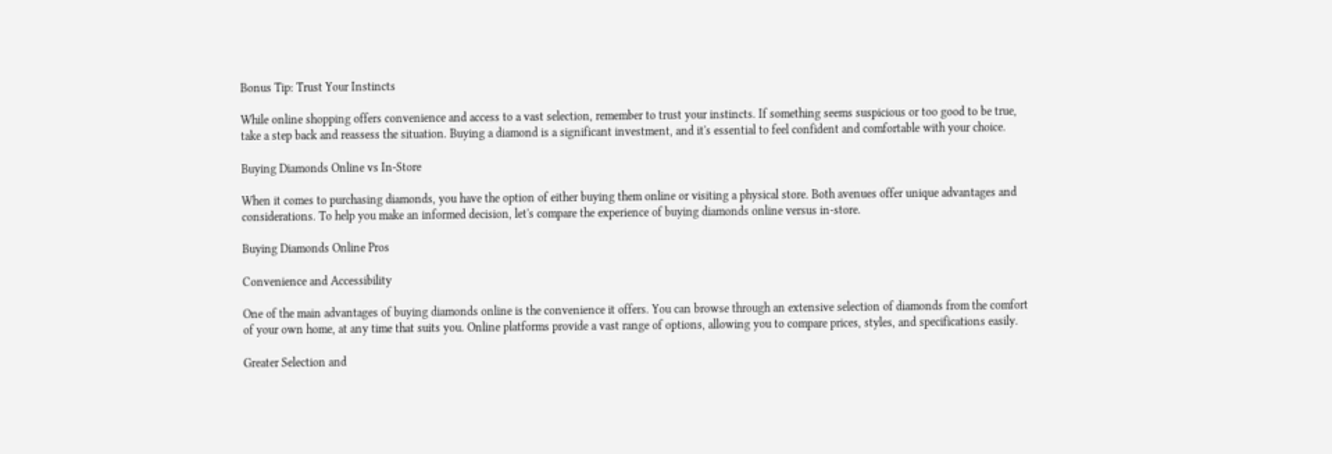Bonus Tip: Trust Your Instincts

While online shopping offers convenience and access to a vast selection, remember to trust your instincts. If something seems suspicious or too good to be true, take a step back and reassess the situation. Buying a diamond is a significant investment, and it's essential to feel confident and comfortable with your choice.

Buying Diamonds Online vs In-Store

When it comes to purchasing diamonds, you have the option of either buying them online or visiting a physical store. Both avenues offer unique advantages and considerations. To help you make an informed decision, let's compare the experience of buying diamonds online versus in-store.

Buying Diamonds Online Pros

Convenience and Accessibility

One of the main advantages of buying diamonds online is the convenience it offers. You can browse through an extensive selection of diamonds from the comfort of your own home, at any time that suits you. Online platforms provide a vast range of options, allowing you to compare prices, styles, and specifications easily.

Greater Selection and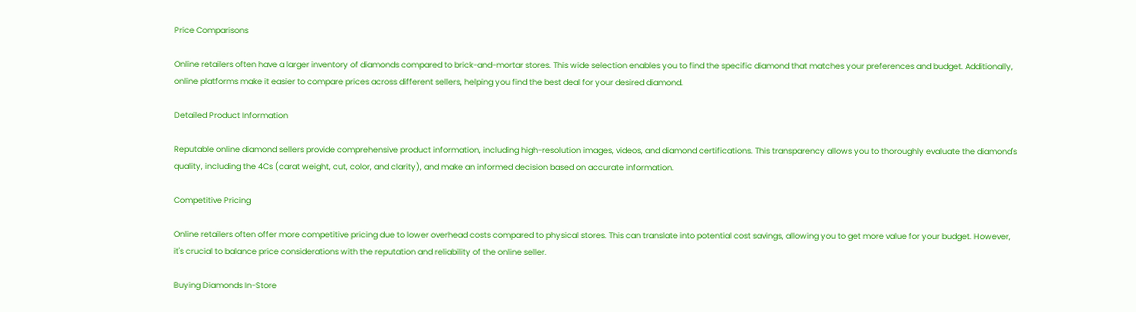Price Comparisons

Online retailers often have a larger inventory of diamonds compared to brick-and-mortar stores. This wide selection enables you to find the specific diamond that matches your preferences and budget. Additionally, online platforms make it easier to compare prices across different sellers, helping you find the best deal for your desired diamond.

Detailed Product Information

Reputable online diamond sellers provide comprehensive product information, including high-resolution images, videos, and diamond certifications. This transparency allows you to thoroughly evaluate the diamond's quality, including the 4Cs (carat weight, cut, color, and clarity), and make an informed decision based on accurate information.

Competitive Pricing

Online retailers often offer more competitive pricing due to lower overhead costs compared to physical stores. This can translate into potential cost savings, allowing you to get more value for your budget. However, it's crucial to balance price considerations with the reputation and reliability of the online seller.

Buying Diamonds In-Store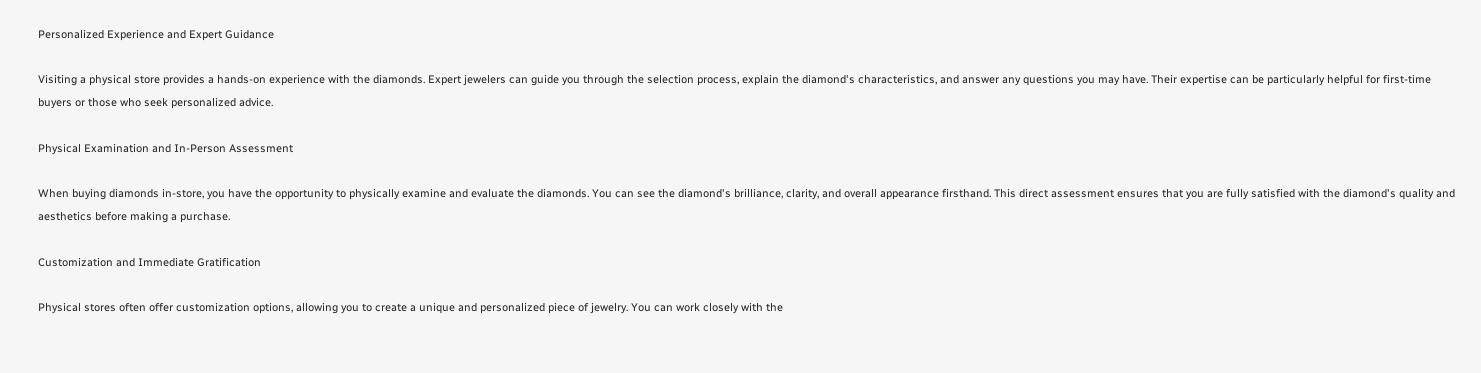Personalized Experience and Expert Guidance

Visiting a physical store provides a hands-on experience with the diamonds. Expert jewelers can guide you through the selection process, explain the diamond's characteristics, and answer any questions you may have. Their expertise can be particularly helpful for first-time buyers or those who seek personalized advice.

Physical Examination and In-Person Assessment

When buying diamonds in-store, you have the opportunity to physically examine and evaluate the diamonds. You can see the diamond's brilliance, clarity, and overall appearance firsthand. This direct assessment ensures that you are fully satisfied with the diamond's quality and aesthetics before making a purchase.

Customization and Immediate Gratification

Physical stores often offer customization options, allowing you to create a unique and personalized piece of jewelry. You can work closely with the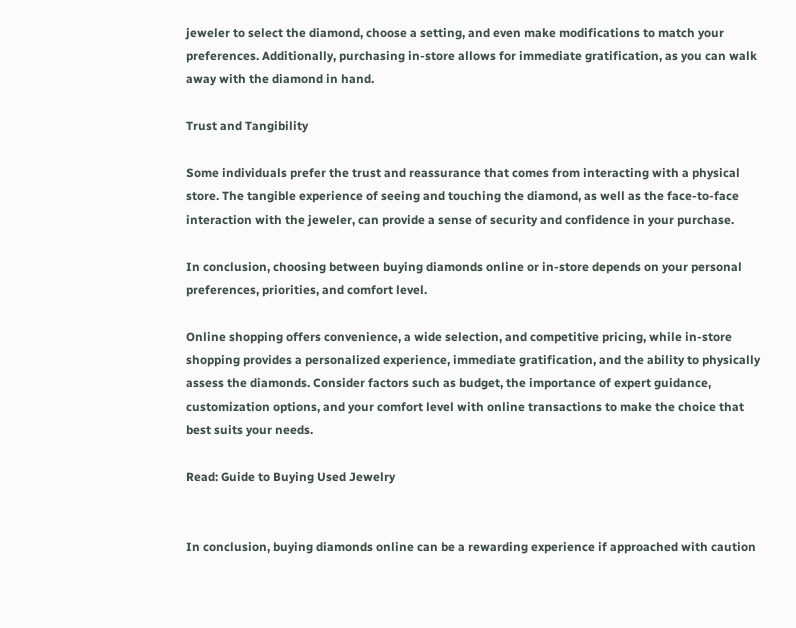jeweler to select the diamond, choose a setting, and even make modifications to match your preferences. Additionally, purchasing in-store allows for immediate gratification, as you can walk away with the diamond in hand.

Trust and Tangibility

Some individuals prefer the trust and reassurance that comes from interacting with a physical store. The tangible experience of seeing and touching the diamond, as well as the face-to-face interaction with the jeweler, can provide a sense of security and confidence in your purchase.

In conclusion, choosing between buying diamonds online or in-store depends on your personal preferences, priorities, and comfort level.

Online shopping offers convenience, a wide selection, and competitive pricing, while in-store shopping provides a personalized experience, immediate gratification, and the ability to physically assess the diamonds. Consider factors such as budget, the importance of expert guidance, customization options, and your comfort level with online transactions to make the choice that best suits your needs.

Read: Guide to Buying Used Jewelry


In conclusion, buying diamonds online can be a rewarding experience if approached with caution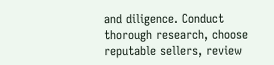and diligence. Conduct thorough research, choose reputable sellers, review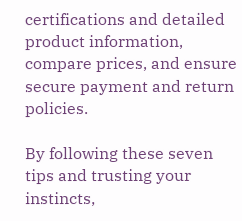certifications and detailed product information, compare prices, and ensure secure payment and return policies.

By following these seven tips and trusting your instincts,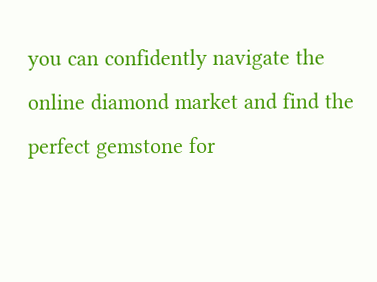you can confidently navigate the online diamond market and find the perfect gemstone for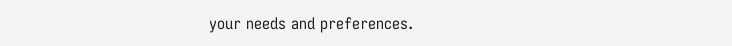your needs and preferences.